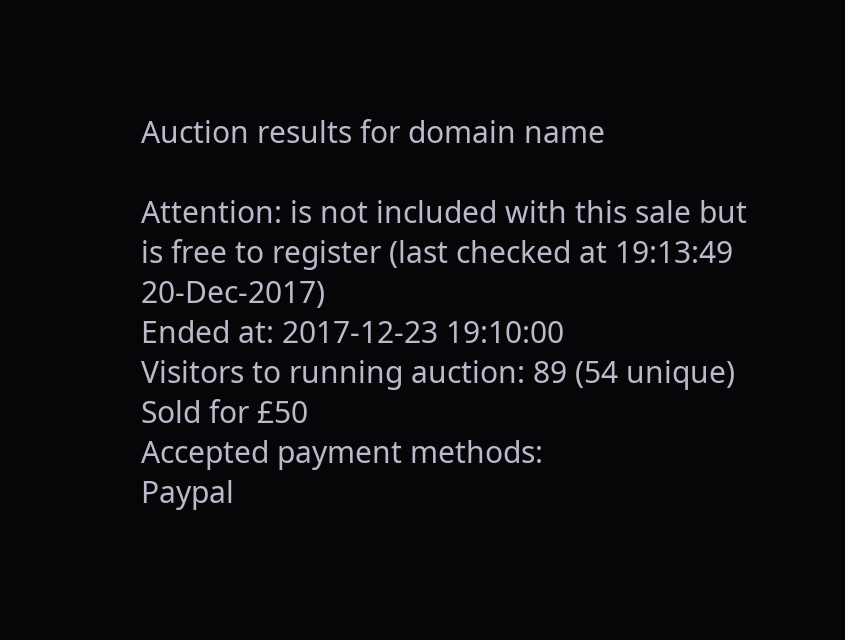Auction results for domain name

Attention: is not included with this sale but is free to register (last checked at 19:13:49 20-Dec-2017)
Ended at: 2017-12-23 19:10:00
Visitors to running auction: 89 (54 unique)
Sold for £50
Accepted payment methods:
Paypal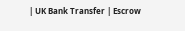| UK Bank Transfer | Escrow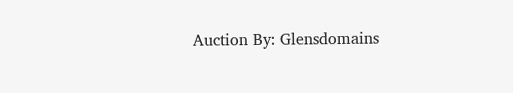Auction By: Glensdomains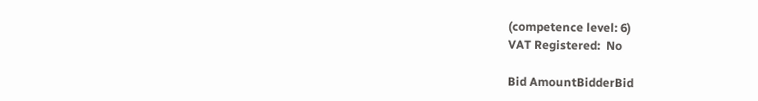(competence level: 6)
VAT Registered:  No

Bid AmountBidderBid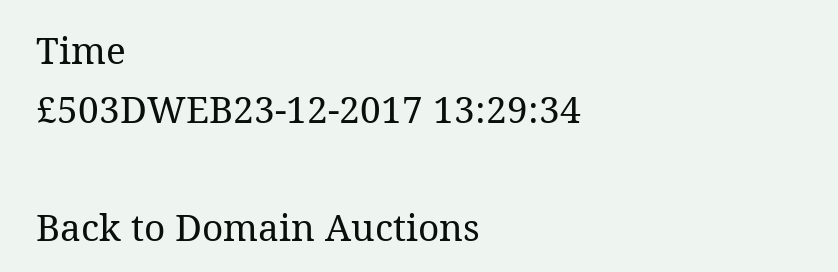Time
£503DWEB23-12-2017 13:29:34

Back to Domain Auctions